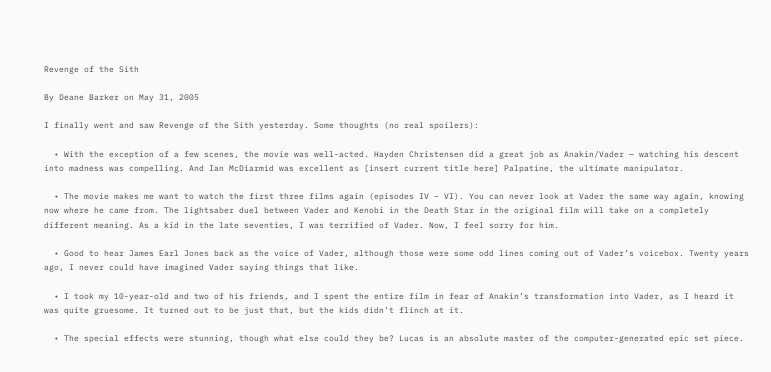Revenge of the Sith

By Deane Barker on May 31, 2005

I finally went and saw Revenge of the Sith yesterday. Some thoughts (no real spoilers):

  • With the exception of a few scenes, the movie was well-acted. Hayden Christensen did a great job as Anakin/Vader — watching his descent into madness was compelling. And Ian McDiarmid was excellent as [insert current title here] Palpatine, the ultimate manipulator.

  • The movie makes me want to watch the first three films again (episodes IV – VI). You can never look at Vader the same way again, knowing now where he came from. The lightsaber duel between Vader and Kenobi in the Death Star in the original film will take on a completely different meaning. As a kid in the late seventies, I was terrified of Vader. Now, I feel sorry for him.

  • Good to hear James Earl Jones back as the voice of Vader, although those were some odd lines coming out of Vader’s voicebox. Twenty years ago, I never could have imagined Vader saying things that like.

  • I took my 10-year-old and two of his friends, and I spent the entire film in fear of Anakin’s transformation into Vader, as I heard it was quite gruesome. It turned out to be just that, but the kids didn’t flinch at it.

  • The special effects were stunning, though what else could they be? Lucas is an absolute master of the computer-generated epic set piece.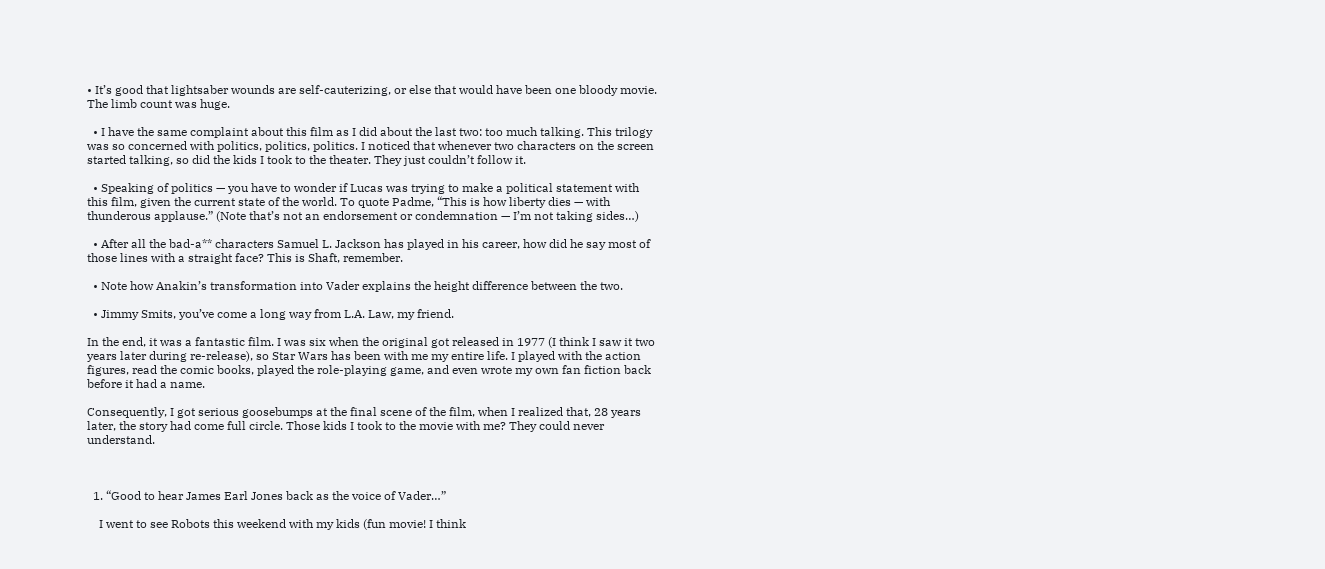• It’s good that lightsaber wounds are self-cauterizing, or else that would have been one bloody movie. The limb count was huge.

  • I have the same complaint about this film as I did about the last two: too much talking. This trilogy was so concerned with politics, politics, politics. I noticed that whenever two characters on the screen started talking, so did the kids I took to the theater. They just couldn’t follow it.

  • Speaking of politics — you have to wonder if Lucas was trying to make a political statement with this film, given the current state of the world. To quote Padme, “This is how liberty dies — with thunderous applause.” (Note that’s not an endorsement or condemnation — I’m not taking sides…)

  • After all the bad-a** characters Samuel L. Jackson has played in his career, how did he say most of those lines with a straight face? This is Shaft, remember.

  • Note how Anakin’s transformation into Vader explains the height difference between the two.

  • Jimmy Smits, you’ve come a long way from L.A. Law, my friend.

In the end, it was a fantastic film. I was six when the original got released in 1977 (I think I saw it two years later during re-release), so Star Wars has been with me my entire life. I played with the action figures, read the comic books, played the role-playing game, and even wrote my own fan fiction back before it had a name.

Consequently, I got serious goosebumps at the final scene of the film, when I realized that, 28 years later, the story had come full circle. Those kids I took to the movie with me? They could never understand.



  1. “Good to hear James Earl Jones back as the voice of Vader…”

    I went to see Robots this weekend with my kids (fun movie! I think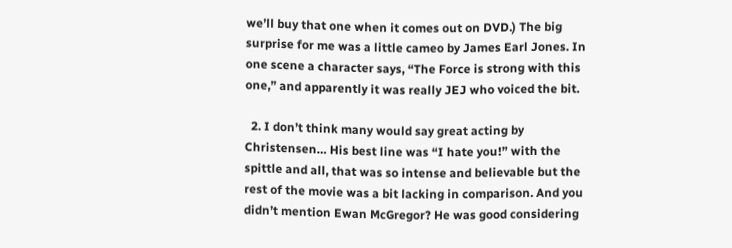we’ll buy that one when it comes out on DVD.) The big surprise for me was a little cameo by James Earl Jones. In one scene a character says, “The Force is strong with this one,” and apparently it was really JEJ who voiced the bit.

  2. I don’t think many would say great acting by Christensen… His best line was “I hate you!” with the spittle and all, that was so intense and believable but the rest of the movie was a bit lacking in comparison. And you didn’t mention Ewan McGregor? He was good considering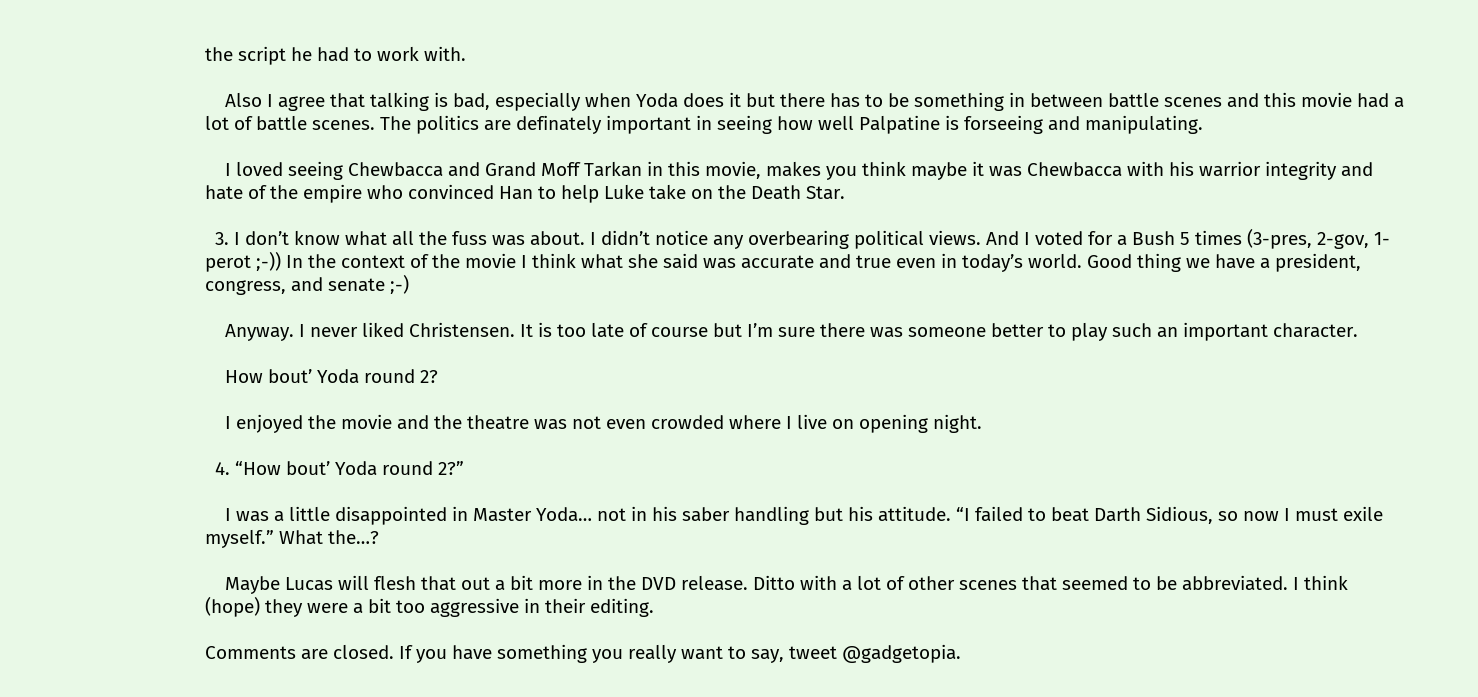the script he had to work with.

    Also I agree that talking is bad, especially when Yoda does it but there has to be something in between battle scenes and this movie had a lot of battle scenes. The politics are definately important in seeing how well Palpatine is forseeing and manipulating.

    I loved seeing Chewbacca and Grand Moff Tarkan in this movie, makes you think maybe it was Chewbacca with his warrior integrity and hate of the empire who convinced Han to help Luke take on the Death Star.

  3. I don’t know what all the fuss was about. I didn’t notice any overbearing political views. And I voted for a Bush 5 times (3-pres, 2-gov, 1-perot ;-)) In the context of the movie I think what she said was accurate and true even in today’s world. Good thing we have a president, congress, and senate ;-)

    Anyway. I never liked Christensen. It is too late of course but I’m sure there was someone better to play such an important character.

    How bout’ Yoda round 2?

    I enjoyed the movie and the theatre was not even crowded where I live on opening night.

  4. “How bout’ Yoda round 2?”

    I was a little disappointed in Master Yoda… not in his saber handling but his attitude. “I failed to beat Darth Sidious, so now I must exile myself.” What the…?

    Maybe Lucas will flesh that out a bit more in the DVD release. Ditto with a lot of other scenes that seemed to be abbreviated. I think (hope) they were a bit too aggressive in their editing.

Comments are closed. If you have something you really want to say, tweet @gadgetopia.